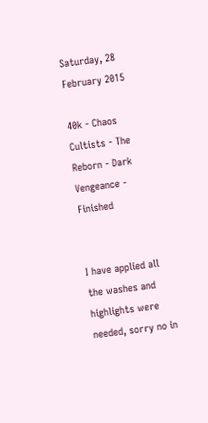Saturday, 28 February 2015

40k - Chaos Cultists - The Reborn - Dark Vengeance - Finished


I have applied all the washes and highlights were needed, sorry no in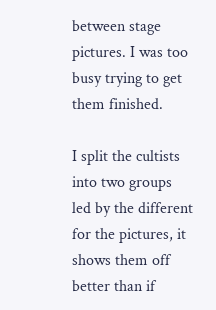between stage pictures. I was too busy trying to get them finished.

I split the cultists into two groups led by the different for the pictures, it shows them off better than if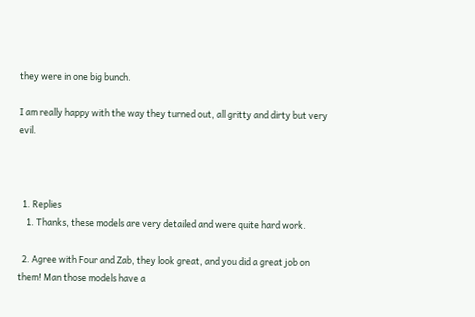they were in one big bunch.

I am really happy with the way they turned out, all gritty and dirty but very evil.



  1. Replies
    1. Thanks, these models are very detailed and were quite hard work.

  2. Agree with Four and Zab, they look great, and you did a great job on them! Man those models have a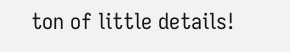ton of little details!